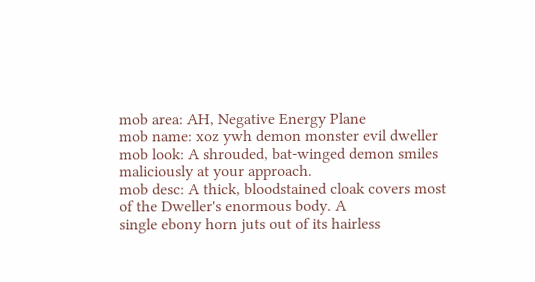mob area: AH, Negative Energy Plane
mob name: xoz ywh demon monster evil dweller
mob look: A shrouded, bat-winged demon smiles maliciously at your approach.
mob desc: A thick, bloodstained cloak covers most of the Dweller's enormous body. A
single ebony horn juts out of its hairless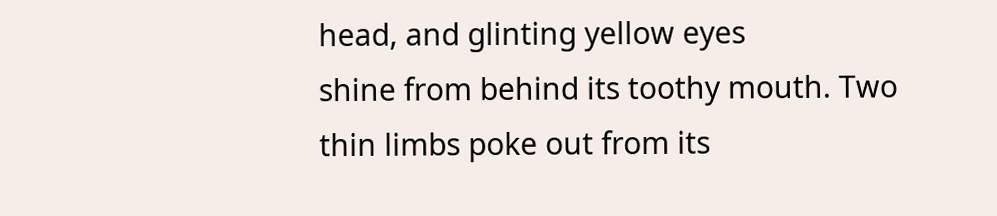head, and glinting yellow eyes
shine from behind its toothy mouth. Two thin limbs poke out from its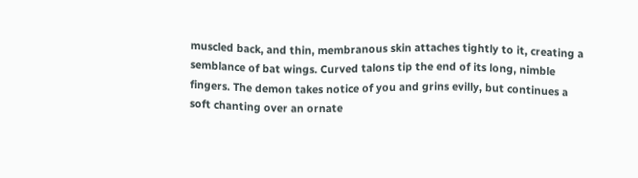muscled back, and thin, membranous skin attaches tightly to it, creating a
semblance of bat wings. Curved talons tip the end of its long, nimble
fingers. The demon takes notice of you and grins evilly, but continues a
soft chanting over an ornate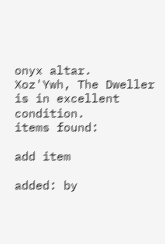onyx altar.
Xoz'Ywh, The Dweller is in excellent condition.
items found:

add item

added: by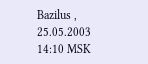Bazilus , 25.05.2003 14:10 MSK